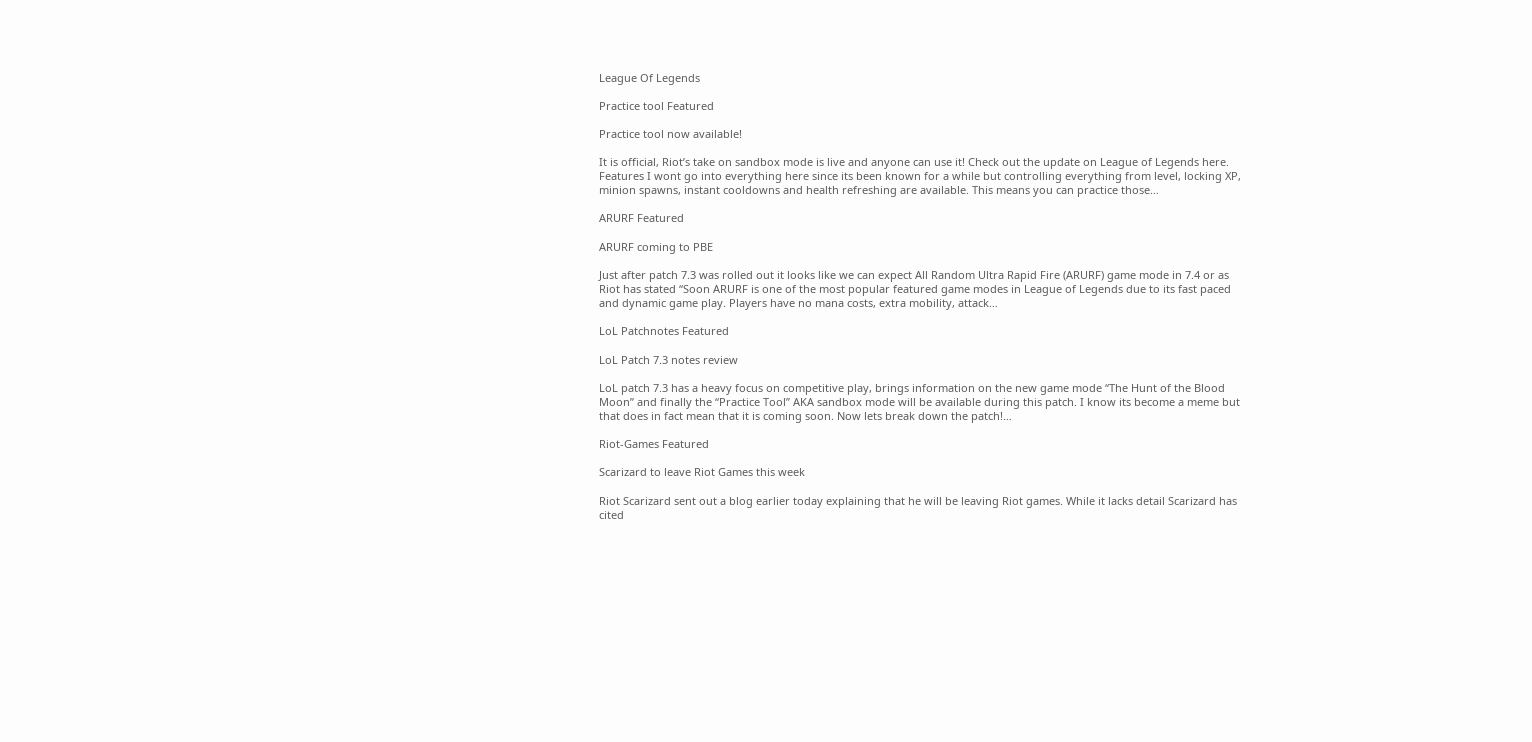League Of Legends

Practice tool Featured

Practice tool now available!

It is official, Riot’s take on sandbox mode is live and anyone can use it! Check out the update on League of Legends here. Features I wont go into everything here since its been known for a while but controlling everything from level, locking XP, minion spawns, instant cooldowns and health refreshing are available. This means you can practice those…

ARURF Featured

ARURF coming to PBE

Just after patch 7.3 was rolled out it looks like we can expect All Random Ultra Rapid Fire (ARURF) game mode in 7.4 or as Riot has stated “Soon ARURF is one of the most popular featured game modes in League of Legends due to its fast paced and dynamic game play. Players have no mana costs, extra mobility, attack…

LoL Patchnotes Featured

LoL Patch 7.3 notes review

LoL patch 7.3 has a heavy focus on competitive play, brings information on the new game mode “The Hunt of the Blood Moon” and finally the “Practice Tool” AKA sandbox mode will be available during this patch. I know its become a meme but that does in fact mean that it is coming soon. Now lets break down the patch!…

Riot-Games Featured

Scarizard to leave Riot Games this week

Riot Scarizard sent out a blog earlier today explaining that he will be leaving Riot games. While it lacks detail Scarizard has cited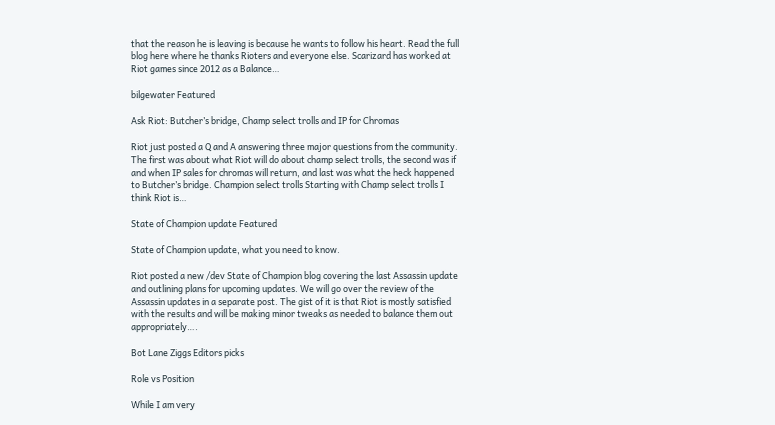that the reason he is leaving is because he wants to follow his heart. Read the full blog here where he thanks Rioters and everyone else. Scarizard has worked at Riot games since 2012 as a Balance…

bilgewater Featured

Ask Riot: Butcher’s bridge, Champ select trolls and IP for Chromas

Riot just posted a Q and A answering three major questions from the community. The first was about what Riot will do about champ select trolls, the second was if and when IP sales for chromas will return, and last was what the heck happened to Butcher’s bridge. Champion select trolls Starting with Champ select trolls I think Riot is…

State of Champion update Featured

State of Champion update, what you need to know.

Riot posted a new /dev State of Champion blog covering the last Assassin update and outlining plans for upcoming updates. We will go over the review of the Assassin updates in a separate post. The gist of it is that Riot is mostly satisfied with the results and will be making minor tweaks as needed to balance them out appropriately….

Bot Lane Ziggs Editors picks

Role vs Position

While I am very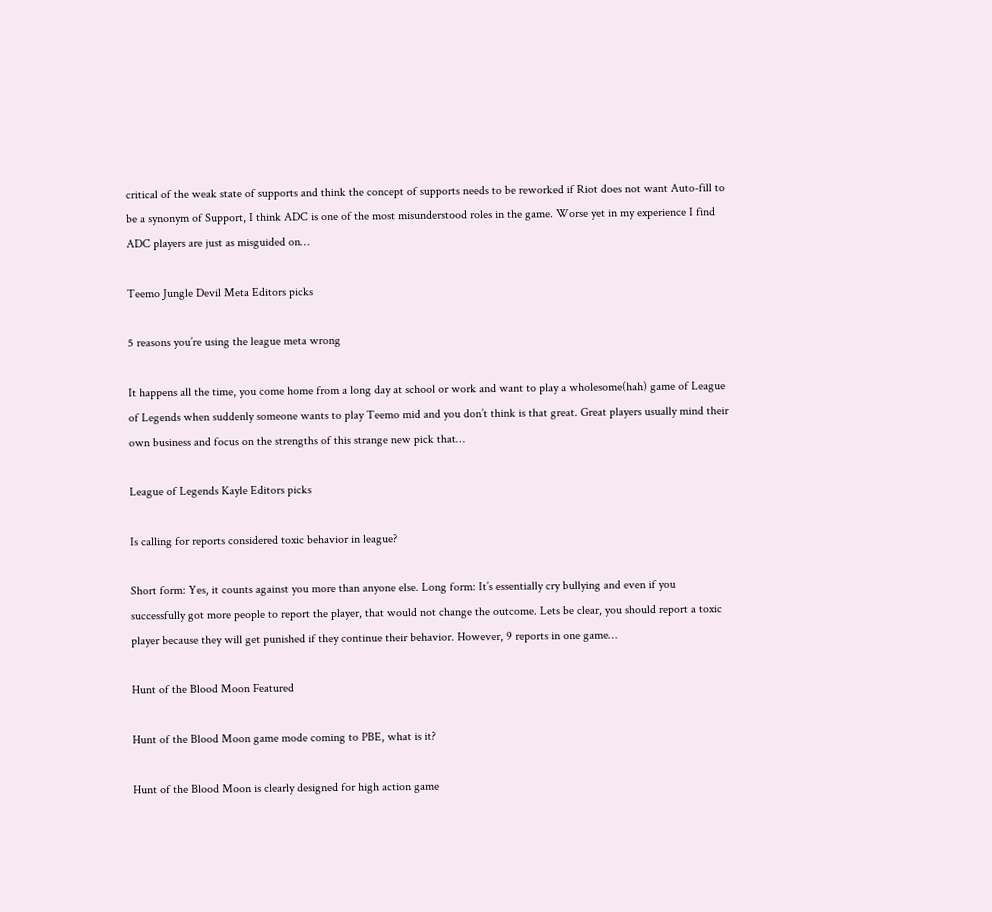critical of the weak state of supports and think the concept of supports needs to be reworked if Riot does not want Auto-fill to be a synonym of Support, I think ADC is one of the most misunderstood roles in the game. Worse yet in my experience I find ADC players are just as misguided on…

Teemo Jungle Devil Meta Editors picks

5 reasons you’re using the league meta wrong

It happens all the time, you come home from a long day at school or work and want to play a wholesome(hah) game of League of Legends when suddenly someone wants to play Teemo mid and you don’t think is that great. Great players usually mind their own business and focus on the strengths of this strange new pick that…

League of Legends Kayle Editors picks

Is calling for reports considered toxic behavior in league?

Short form: Yes, it counts against you more than anyone else. Long form: It’s essentially cry bullying and even if you successfully got more people to report the player, that would not change the outcome. Lets be clear, you should report a toxic player because they will get punished if they continue their behavior. However, 9 reports in one game…

Hunt of the Blood Moon Featured

Hunt of the Blood Moon game mode coming to PBE, what is it?

Hunt of the Blood Moon is clearly designed for high action game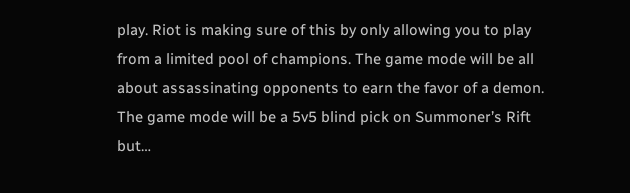play. Riot is making sure of this by only allowing you to play from a limited pool of champions. The game mode will be all about assassinating opponents to earn the favor of a demon.  The game mode will be a 5v5 blind pick on Summoner’s Rift but…